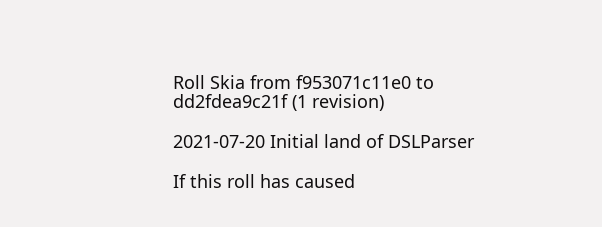Roll Skia from f953071c11e0 to dd2fdea9c21f (1 revision)

2021-07-20 Initial land of DSLParser

If this roll has caused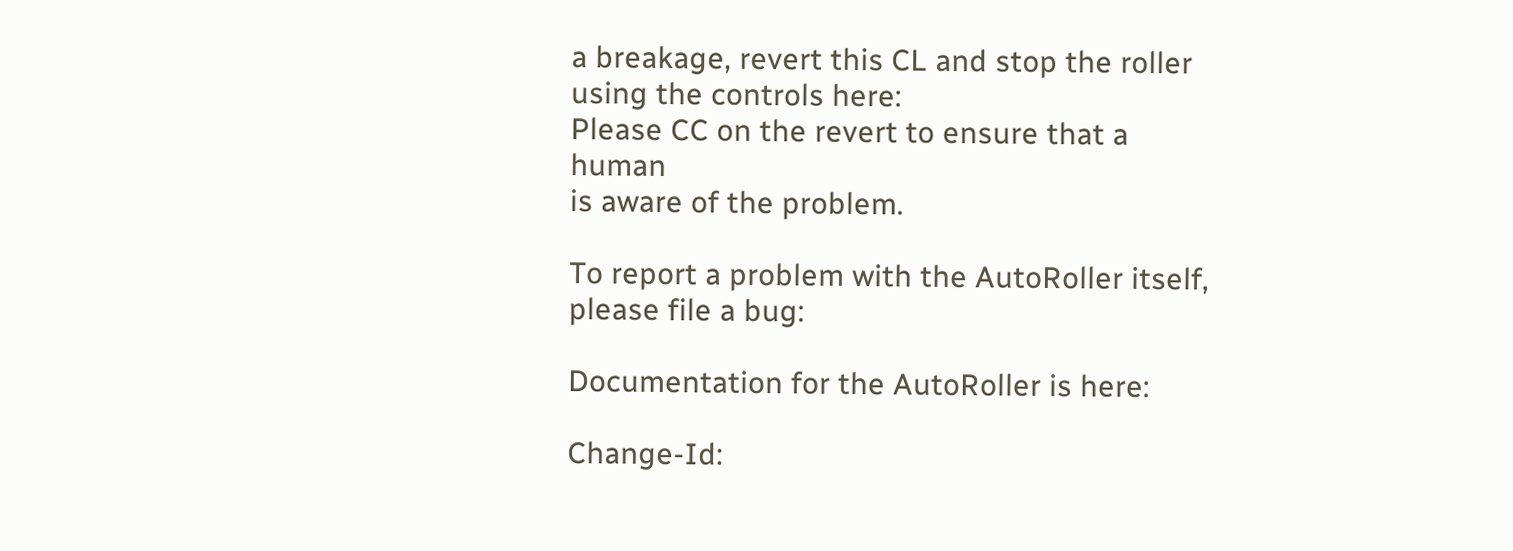a breakage, revert this CL and stop the roller
using the controls here:
Please CC on the revert to ensure that a human
is aware of the problem.

To report a problem with the AutoRoller itself, please file a bug:

Documentation for the AutoRoller is here:

Change-Id: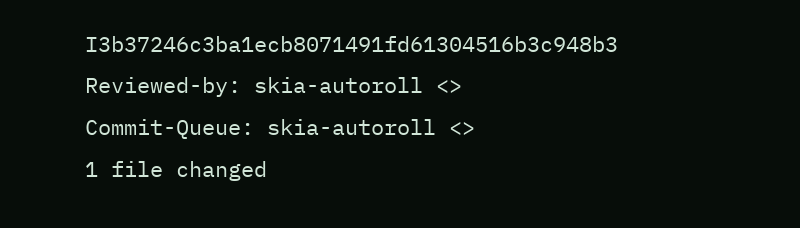I3b37246c3ba1ecb8071491fd61304516b3c948b3
Reviewed-by: skia-autoroll <>
Commit-Queue: skia-autoroll <>
1 file changed